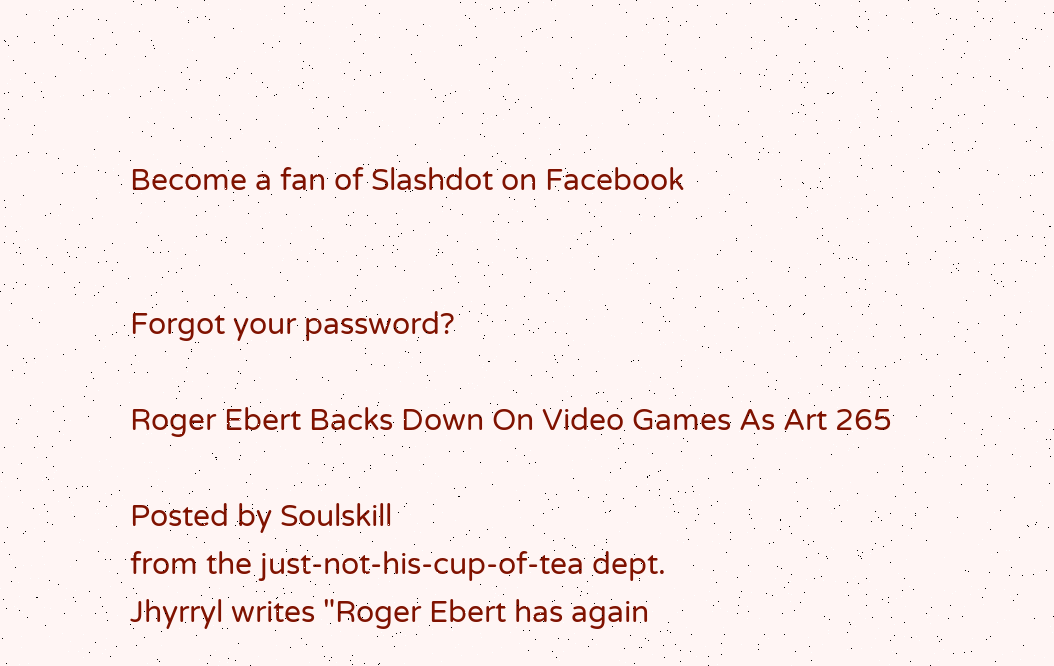Become a fan of Slashdot on Facebook


Forgot your password?

Roger Ebert Backs Down On Video Games As Art 265

Posted by Soulskill
from the just-not-his-cup-of-tea dept.
Jhyrryl writes "Roger Ebert has again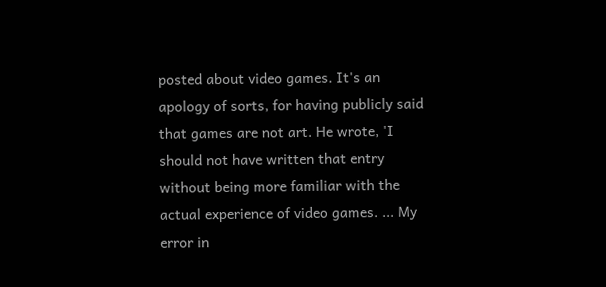posted about video games. It's an apology of sorts, for having publicly said that games are not art. He wrote, 'I should not have written that entry without being more familiar with the actual experience of video games. ... My error in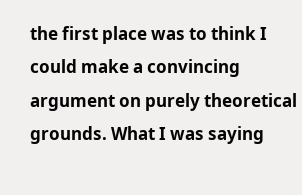the first place was to think I could make a convincing argument on purely theoretical grounds. What I was saying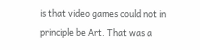is that video games could not in principle be Art. That was a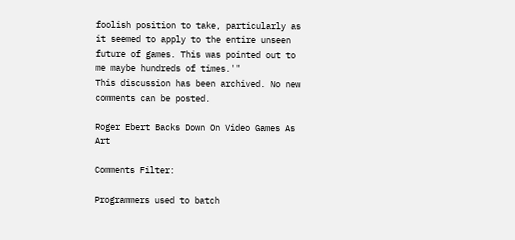foolish position to take, particularly as it seemed to apply to the entire unseen future of games. This was pointed out to me maybe hundreds of times.'"
This discussion has been archived. No new comments can be posted.

Roger Ebert Backs Down On Video Games As Art

Comments Filter:

Programmers used to batch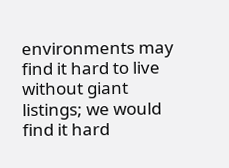environments may find it hard to live without giant listings; we would find it hard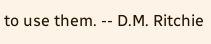to use them. -- D.M. Ritchie